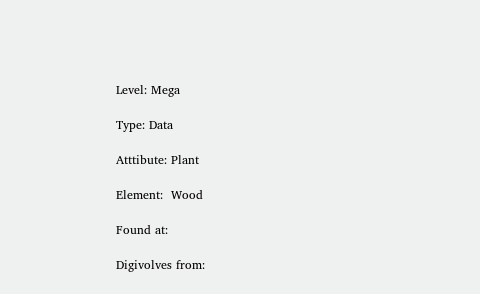Level: Mega

Type: Data

Atttibute: Plant

Element:  Wood

Found at:

Digivolves from: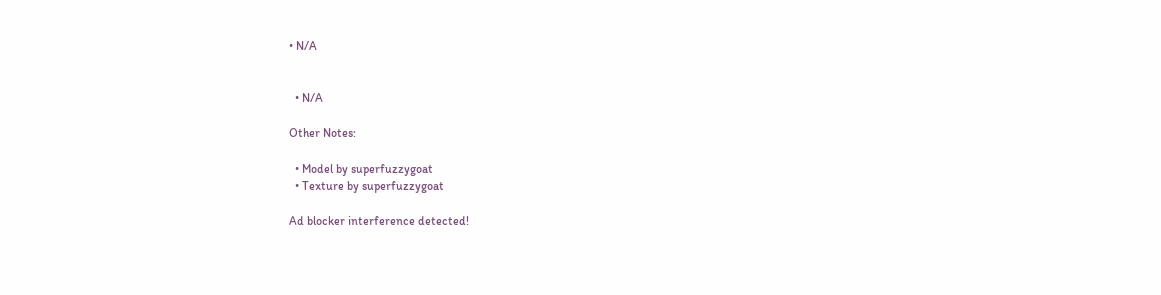• N/A


  • N/A

Other Notes:

  • Model by superfuzzygoat
  • Texture by superfuzzygoat

Ad blocker interference detected!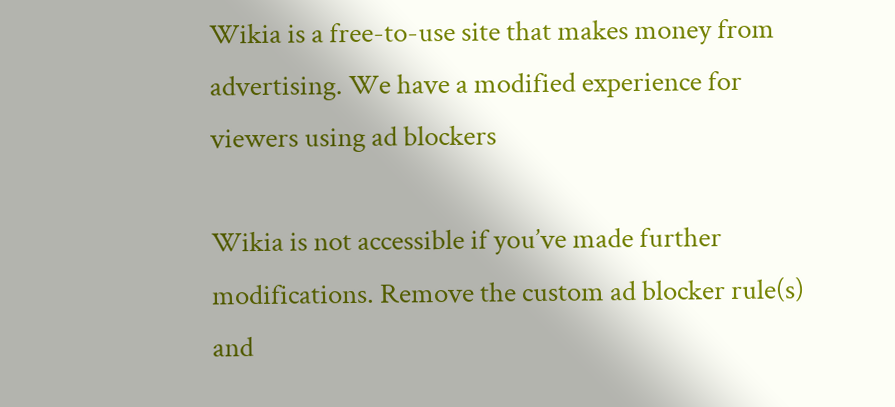Wikia is a free-to-use site that makes money from advertising. We have a modified experience for viewers using ad blockers

Wikia is not accessible if you’ve made further modifications. Remove the custom ad blocker rule(s) and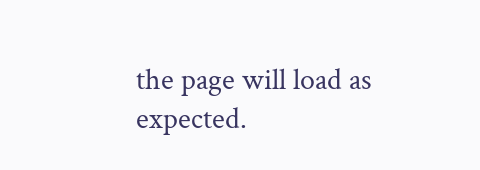the page will load as expected.